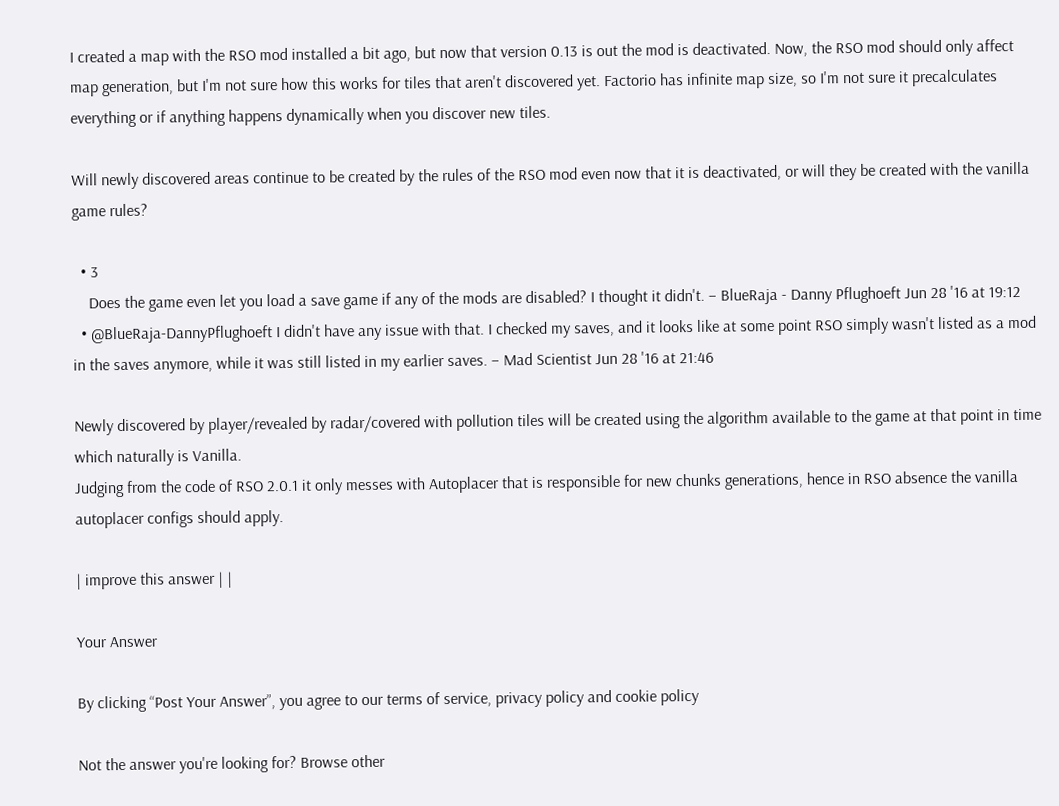I created a map with the RSO mod installed a bit ago, but now that version 0.13 is out the mod is deactivated. Now, the RSO mod should only affect map generation, but I'm not sure how this works for tiles that aren't discovered yet. Factorio has infinite map size, so I'm not sure it precalculates everything or if anything happens dynamically when you discover new tiles.

Will newly discovered areas continue to be created by the rules of the RSO mod even now that it is deactivated, or will they be created with the vanilla game rules?

  • 3
    Does the game even let you load a save game if any of the mods are disabled? I thought it didn't. – BlueRaja - Danny Pflughoeft Jun 28 '16 at 19:12
  • @BlueRaja-DannyPflughoeft I didn't have any issue with that. I checked my saves, and it looks like at some point RSO simply wasn't listed as a mod in the saves anymore, while it was still listed in my earlier saves. – Mad Scientist Jun 28 '16 at 21:46

Newly discovered by player/revealed by radar/covered with pollution tiles will be created using the algorithm available to the game at that point in time which naturally is Vanilla.
Judging from the code of RSO 2.0.1 it only messes with Autoplacer that is responsible for new chunks generations, hence in RSO absence the vanilla autoplacer configs should apply.

| improve this answer | |

Your Answer

By clicking “Post Your Answer”, you agree to our terms of service, privacy policy and cookie policy

Not the answer you're looking for? Browse other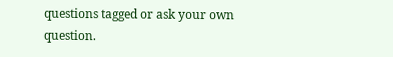questions tagged or ask your own question.